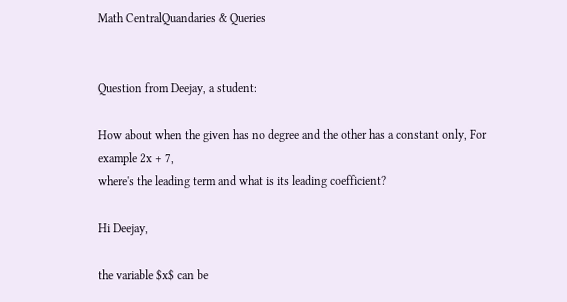Math CentralQuandaries & Queries


Question from Deejay, a student:

How about when the given has no degree and the other has a constant only, For example 2x + 7,
where's the leading term and what is its leading coefficient?

Hi Deejay,

the variable $x$ can be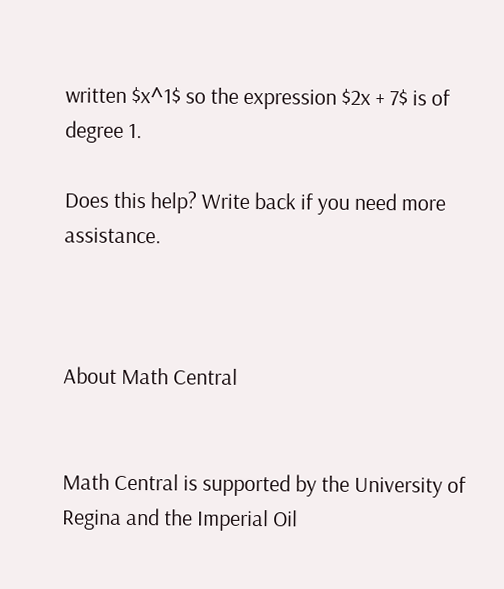written $x^1$ so the expression $2x + 7$ is of degree 1.

Does this help? Write back if you need more assistance.



About Math Central


Math Central is supported by the University of Regina and the Imperial Oil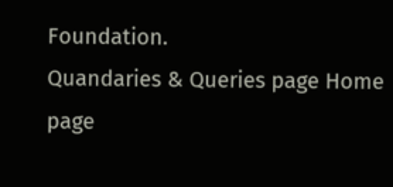Foundation.
Quandaries & Queries page Home page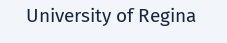University of Regina